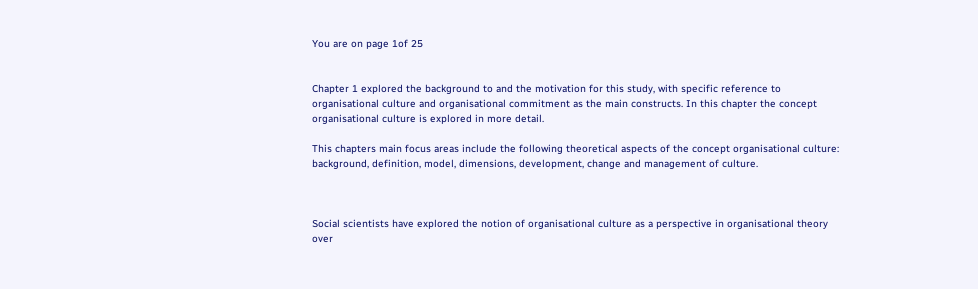You are on page 1of 25


Chapter 1 explored the background to and the motivation for this study, with specific reference to organisational culture and organisational commitment as the main constructs. In this chapter the concept organisational culture is explored in more detail.

This chapters main focus areas include the following theoretical aspects of the concept organisational culture: background, definition, model, dimensions, development, change and management of culture.



Social scientists have explored the notion of organisational culture as a perspective in organisational theory over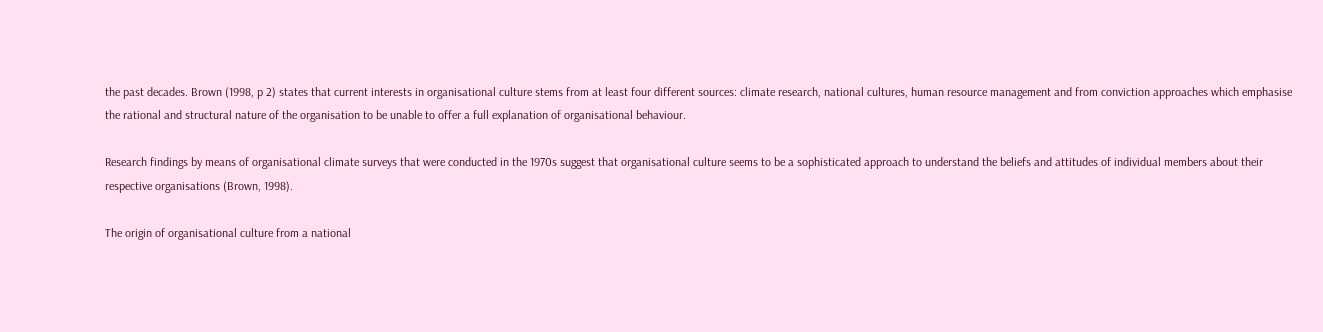the past decades. Brown (1998, p 2) states that current interests in organisational culture stems from at least four different sources: climate research, national cultures, human resource management and from conviction approaches which emphasise the rational and structural nature of the organisation to be unable to offer a full explanation of organisational behaviour.

Research findings by means of organisational climate surveys that were conducted in the 1970s suggest that organisational culture seems to be a sophisticated approach to understand the beliefs and attitudes of individual members about their respective organisations (Brown, 1998).

The origin of organisational culture from a national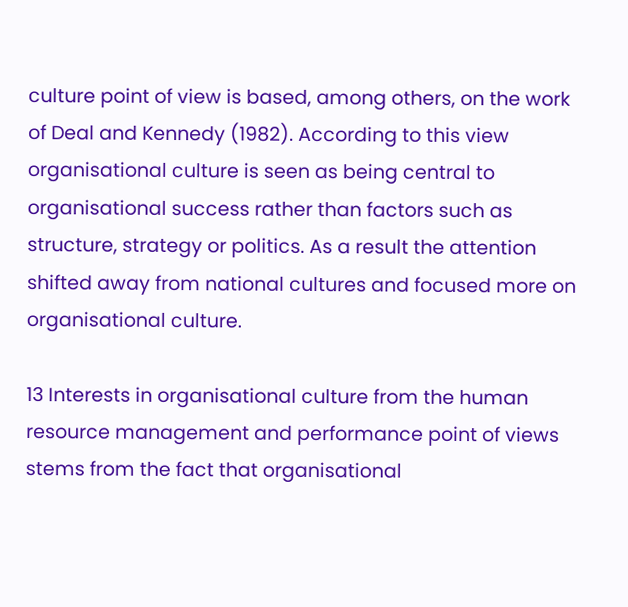culture point of view is based, among others, on the work of Deal and Kennedy (1982). According to this view organisational culture is seen as being central to organisational success rather than factors such as structure, strategy or politics. As a result the attention shifted away from national cultures and focused more on organisational culture.

13 Interests in organisational culture from the human resource management and performance point of views stems from the fact that organisational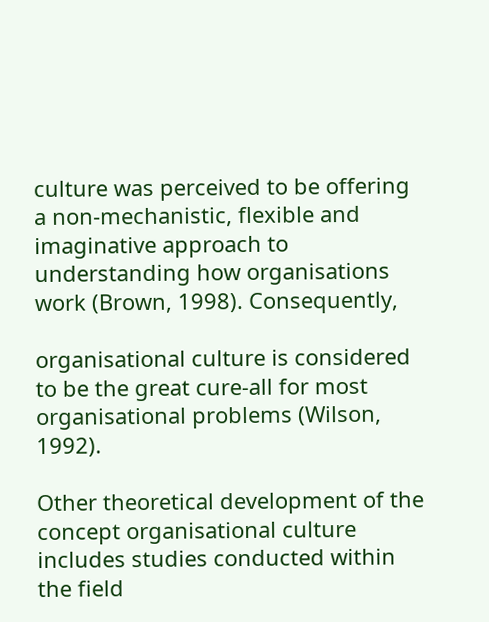culture was perceived to be offering a non-mechanistic, flexible and imaginative approach to understanding how organisations work (Brown, 1998). Consequently,

organisational culture is considered to be the great cure-all for most organisational problems (Wilson, 1992).

Other theoretical development of the concept organisational culture includes studies conducted within the field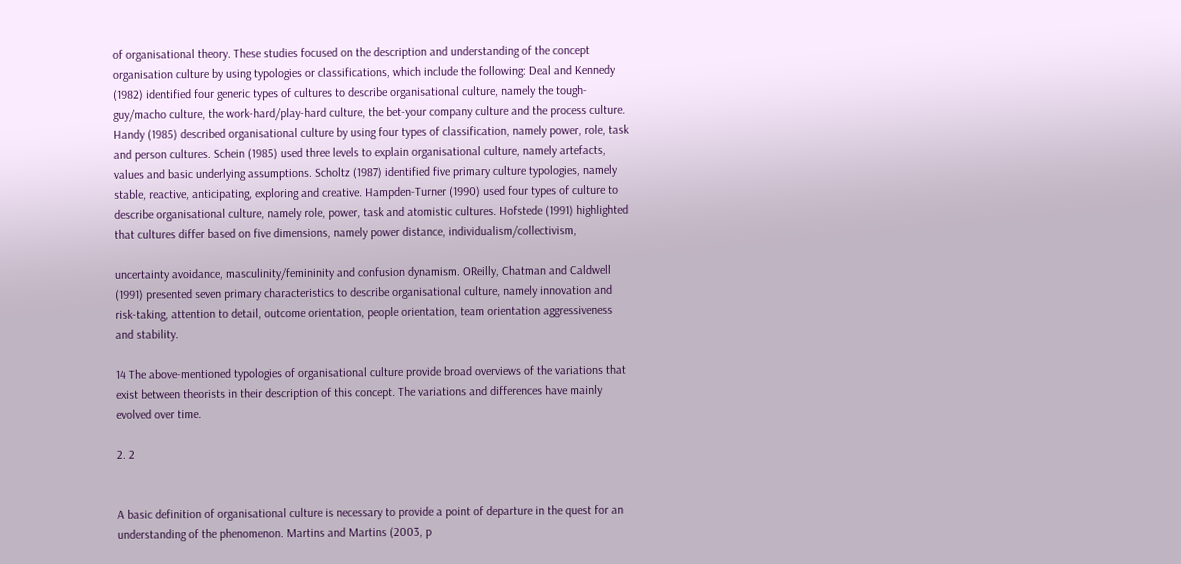of organisational theory. These studies focused on the description and understanding of the concept organisation culture by using typologies or classifications, which include the following: Deal and Kennedy (1982) identified four generic types of cultures to describe organisational culture, namely the tough-guy/macho culture, the work-hard/play-hard culture, the bet-your company culture and the process culture. Handy (1985) described organisational culture by using four types of classification, namely power, role, task and person cultures. Schein (1985) used three levels to explain organisational culture, namely artefacts, values and basic underlying assumptions. Scholtz (1987) identified five primary culture typologies, namely stable, reactive, anticipating, exploring and creative. Hampden-Turner (1990) used four types of culture to describe organisational culture, namely role, power, task and atomistic cultures. Hofstede (1991) highlighted that cultures differ based on five dimensions, namely power distance, individualism/collectivism,

uncertainty avoidance, masculinity/femininity and confusion dynamism. OReilly, Chatman and Caldwell (1991) presented seven primary characteristics to describe organisational culture, namely innovation and risk-taking, attention to detail, outcome orientation, people orientation, team orientation aggressiveness and stability.

14 The above-mentioned typologies of organisational culture provide broad overviews of the variations that exist between theorists in their description of this concept. The variations and differences have mainly evolved over time.

2. 2


A basic definition of organisational culture is necessary to provide a point of departure in the quest for an understanding of the phenomenon. Martins and Martins (2003, p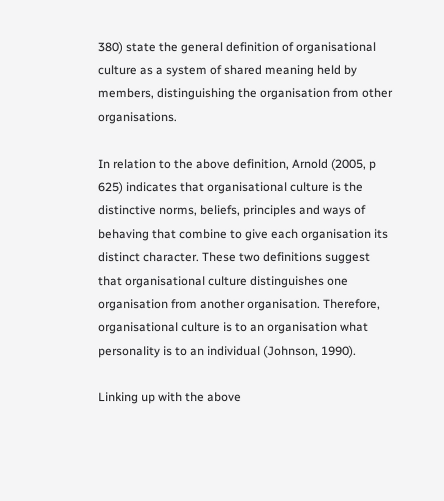380) state the general definition of organisational culture as a system of shared meaning held by members, distinguishing the organisation from other organisations.

In relation to the above definition, Arnold (2005, p 625) indicates that organisational culture is the distinctive norms, beliefs, principles and ways of behaving that combine to give each organisation its distinct character. These two definitions suggest that organisational culture distinguishes one organisation from another organisation. Therefore, organisational culture is to an organisation what personality is to an individual (Johnson, 1990).

Linking up with the above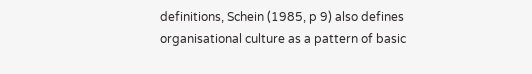definitions, Schein (1985, p 9) also defines organisational culture as a pattern of basic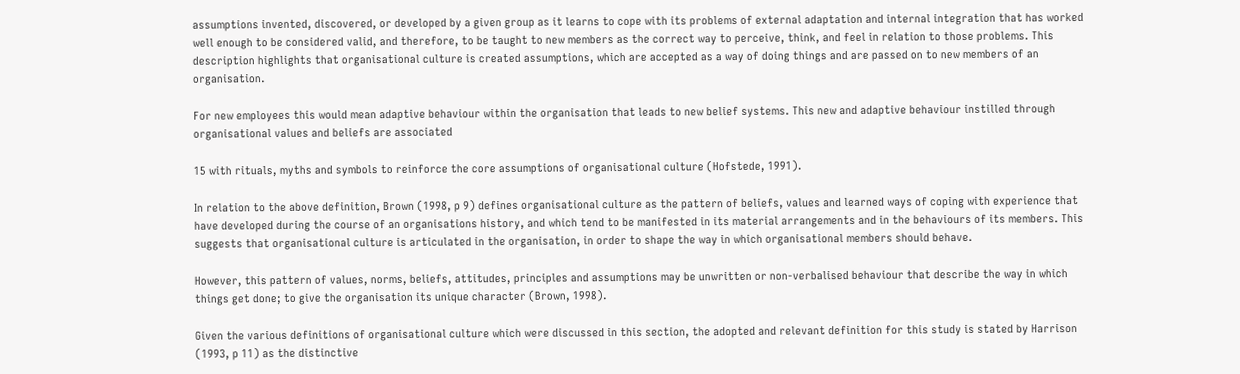assumptions invented, discovered, or developed by a given group as it learns to cope with its problems of external adaptation and internal integration that has worked well enough to be considered valid, and therefore, to be taught to new members as the correct way to perceive, think, and feel in relation to those problems. This description highlights that organisational culture is created assumptions, which are accepted as a way of doing things and are passed on to new members of an organisation.

For new employees this would mean adaptive behaviour within the organisation that leads to new belief systems. This new and adaptive behaviour instilled through organisational values and beliefs are associated

15 with rituals, myths and symbols to reinforce the core assumptions of organisational culture (Hofstede, 1991).

In relation to the above definition, Brown (1998, p 9) defines organisational culture as the pattern of beliefs, values and learned ways of coping with experience that have developed during the course of an organisations history, and which tend to be manifested in its material arrangements and in the behaviours of its members. This suggests that organisational culture is articulated in the organisation, in order to shape the way in which organisational members should behave.

However, this pattern of values, norms, beliefs, attitudes, principles and assumptions may be unwritten or non-verbalised behaviour that describe the way in which things get done; to give the organisation its unique character (Brown, 1998).

Given the various definitions of organisational culture which were discussed in this section, the adopted and relevant definition for this study is stated by Harrison (1993, p 11) as the distinctive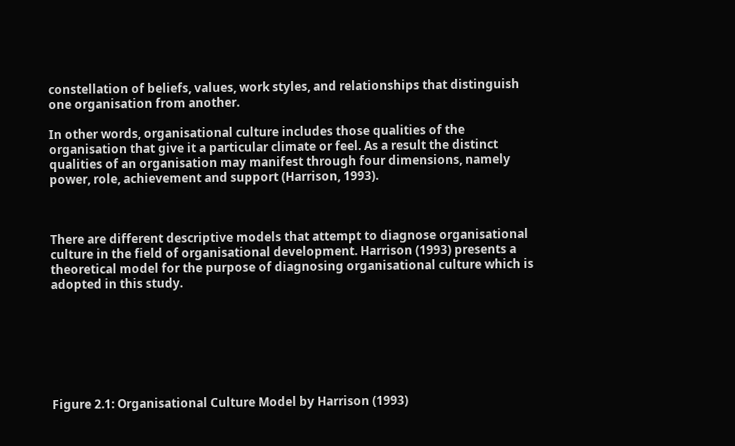constellation of beliefs, values, work styles, and relationships that distinguish one organisation from another.

In other words, organisational culture includes those qualities of the organisation that give it a particular climate or feel. As a result the distinct qualities of an organisation may manifest through four dimensions, namely power, role, achievement and support (Harrison, 1993).



There are different descriptive models that attempt to diagnose organisational culture in the field of organisational development. Harrison (1993) presents a theoretical model for the purpose of diagnosing organisational culture which is adopted in this study.







Figure 2.1: Organisational Culture Model by Harrison (1993)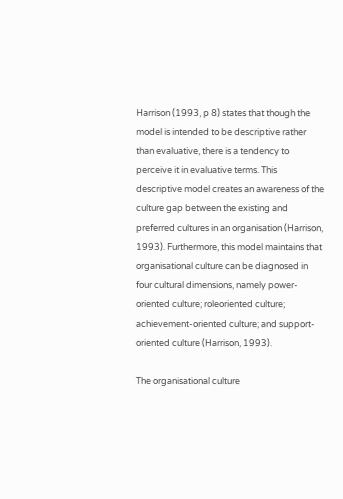Harrison (1993, p 8) states that though the model is intended to be descriptive rather than evaluative, there is a tendency to perceive it in evaluative terms. This descriptive model creates an awareness of the culture gap between the existing and preferred cultures in an organisation (Harrison, 1993). Furthermore, this model maintains that organisational culture can be diagnosed in four cultural dimensions, namely power-oriented culture; roleoriented culture; achievement-oriented culture; and support-oriented culture (Harrison, 1993).

The organisational culture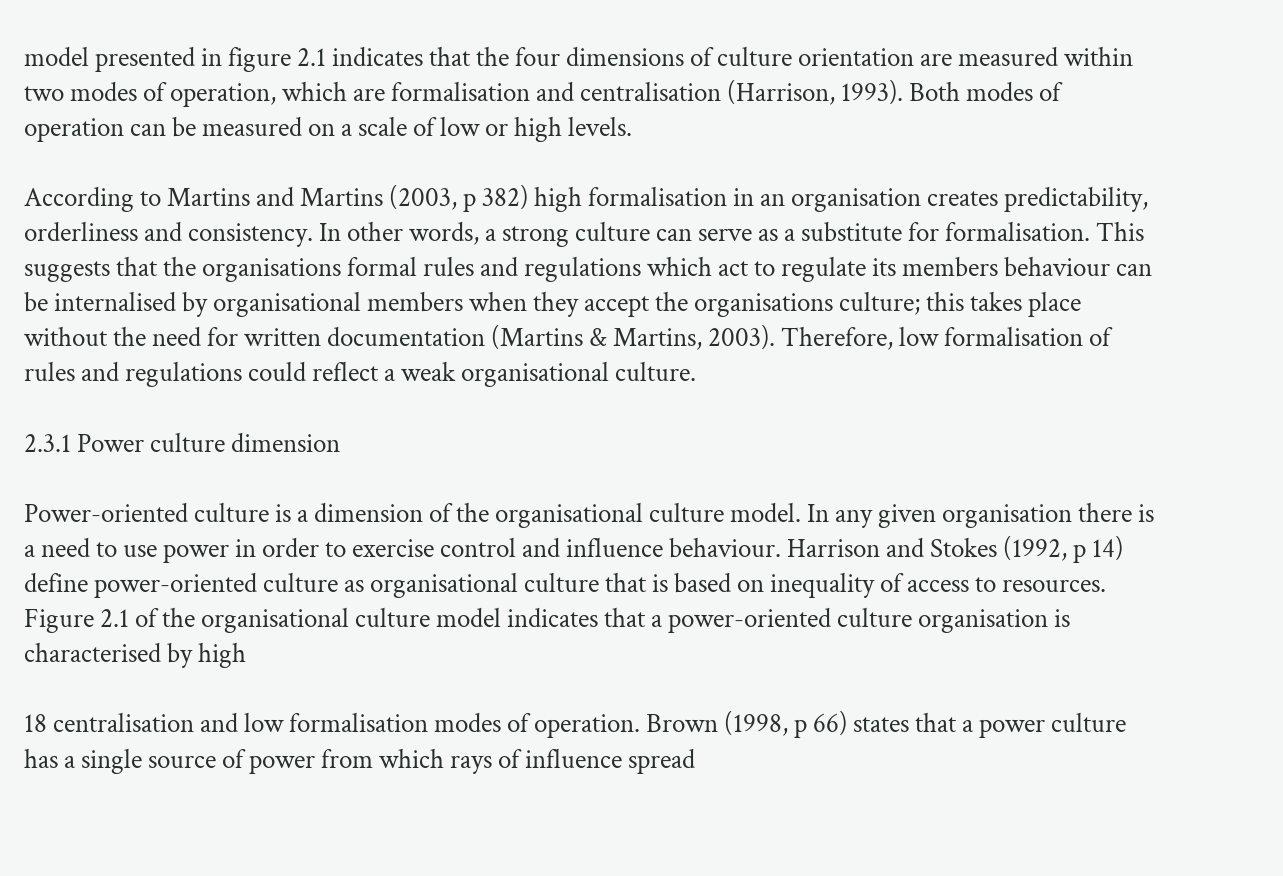model presented in figure 2.1 indicates that the four dimensions of culture orientation are measured within two modes of operation, which are formalisation and centralisation (Harrison, 1993). Both modes of operation can be measured on a scale of low or high levels.

According to Martins and Martins (2003, p 382) high formalisation in an organisation creates predictability, orderliness and consistency. In other words, a strong culture can serve as a substitute for formalisation. This suggests that the organisations formal rules and regulations which act to regulate its members behaviour can be internalised by organisational members when they accept the organisations culture; this takes place without the need for written documentation (Martins & Martins, 2003). Therefore, low formalisation of rules and regulations could reflect a weak organisational culture.

2.3.1 Power culture dimension

Power-oriented culture is a dimension of the organisational culture model. In any given organisation there is a need to use power in order to exercise control and influence behaviour. Harrison and Stokes (1992, p 14) define power-oriented culture as organisational culture that is based on inequality of access to resources. Figure 2.1 of the organisational culture model indicates that a power-oriented culture organisation is characterised by high

18 centralisation and low formalisation modes of operation. Brown (1998, p 66) states that a power culture has a single source of power from which rays of influence spread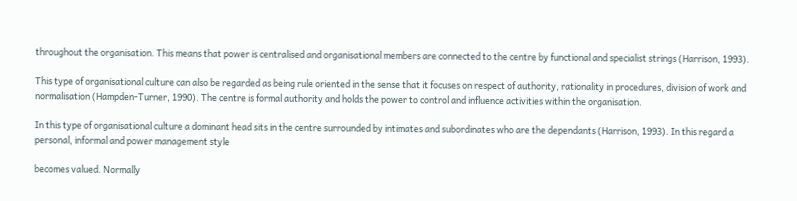throughout the organisation. This means that power is centralised and organisational members are connected to the centre by functional and specialist strings (Harrison, 1993).

This type of organisational culture can also be regarded as being rule oriented in the sense that it focuses on respect of authority, rationality in procedures, division of work and normalisation (Hampden-Turner, 1990). The centre is formal authority and holds the power to control and influence activities within the organisation.

In this type of organisational culture a dominant head sits in the centre surrounded by intimates and subordinates who are the dependants (Harrison, 1993). In this regard a personal, informal and power management style

becomes valued. Normally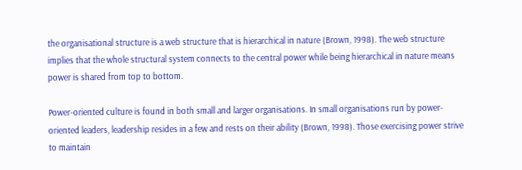the organisational structure is a web structure that is hierarchical in nature (Brown, 1998). The web structure implies that the whole structural system connects to the central power while being hierarchical in nature means power is shared from top to bottom.

Power-oriented culture is found in both small and larger organisations. In small organisations run by power-oriented leaders, leadership resides in a few and rests on their ability (Brown, 1998). Those exercising power strive to maintain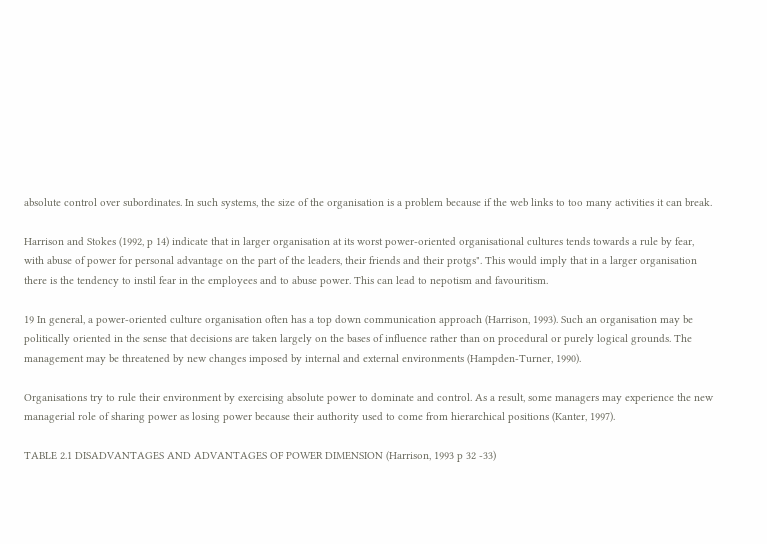absolute control over subordinates. In such systems, the size of the organisation is a problem because if the web links to too many activities it can break.

Harrison and Stokes (1992, p 14) indicate that in larger organisation at its worst power-oriented organisational cultures tends towards a rule by fear, with abuse of power for personal advantage on the part of the leaders, their friends and their protgs". This would imply that in a larger organisation there is the tendency to instil fear in the employees and to abuse power. This can lead to nepotism and favouritism.

19 In general, a power-oriented culture organisation often has a top down communication approach (Harrison, 1993). Such an organisation may be politically oriented in the sense that decisions are taken largely on the bases of influence rather than on procedural or purely logical grounds. The management may be threatened by new changes imposed by internal and external environments (Hampden-Turner, 1990).

Organisations try to rule their environment by exercising absolute power to dominate and control. As a result, some managers may experience the new managerial role of sharing power as losing power because their authority used to come from hierarchical positions (Kanter, 1997).

TABLE 2.1 DISADVANTAGES AND ADVANTAGES OF POWER DIMENSION (Harrison, 1993 p 32 -33)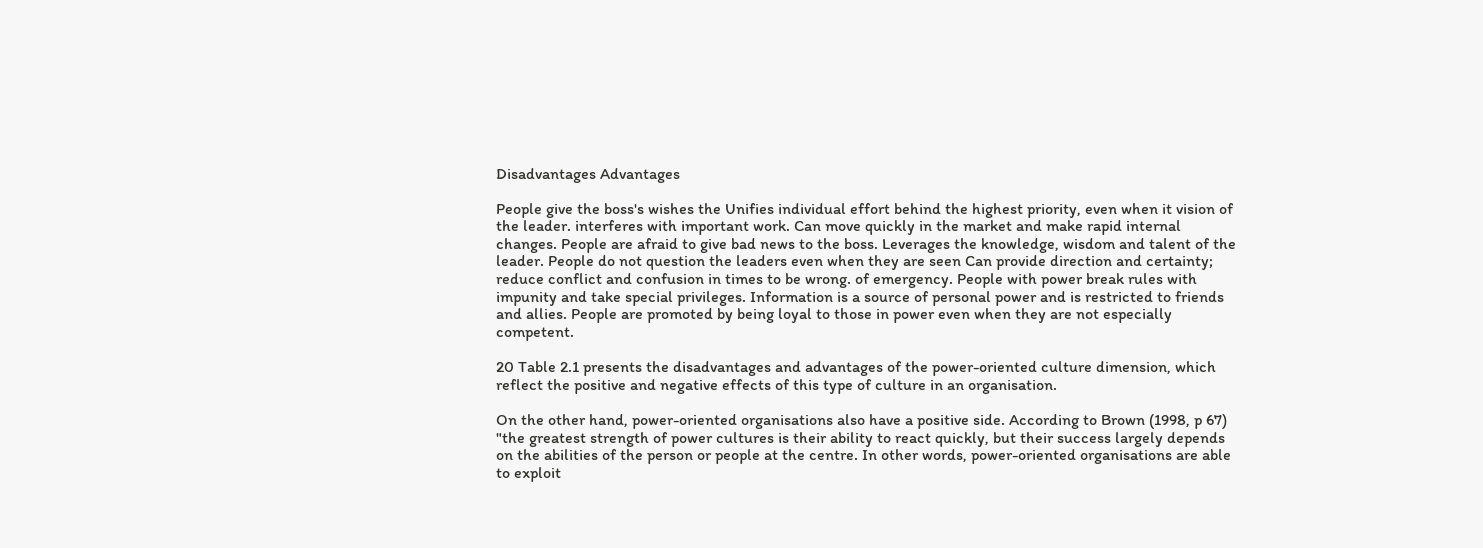Disadvantages Advantages

People give the boss's wishes the Unifies individual effort behind the highest priority, even when it vision of the leader. interferes with important work. Can move quickly in the market and make rapid internal changes. People are afraid to give bad news to the boss. Leverages the knowledge, wisdom and talent of the leader. People do not question the leaders even when they are seen Can provide direction and certainty; reduce conflict and confusion in times to be wrong. of emergency. People with power break rules with impunity and take special privileges. Information is a source of personal power and is restricted to friends and allies. People are promoted by being loyal to those in power even when they are not especially competent.

20 Table 2.1 presents the disadvantages and advantages of the power-oriented culture dimension, which reflect the positive and negative effects of this type of culture in an organisation.

On the other hand, power-oriented organisations also have a positive side. According to Brown (1998, p 67) "the greatest strength of power cultures is their ability to react quickly, but their success largely depends on the abilities of the person or people at the centre. In other words, power-oriented organisations are able to exploit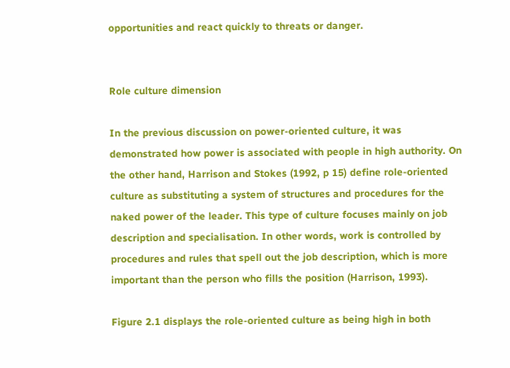opportunities and react quickly to threats or danger.


Role culture dimension

In the previous discussion on power-oriented culture, it was demonstrated how power is associated with people in high authority. On the other hand, Harrison and Stokes (1992, p 15) define role-oriented culture as substituting a system of structures and procedures for the naked power of the leader. This type of culture focuses mainly on job description and specialisation. In other words, work is controlled by procedures and rules that spell out the job description, which is more important than the person who fills the position (Harrison, 1993).

Figure 2.1 displays the role-oriented culture as being high in both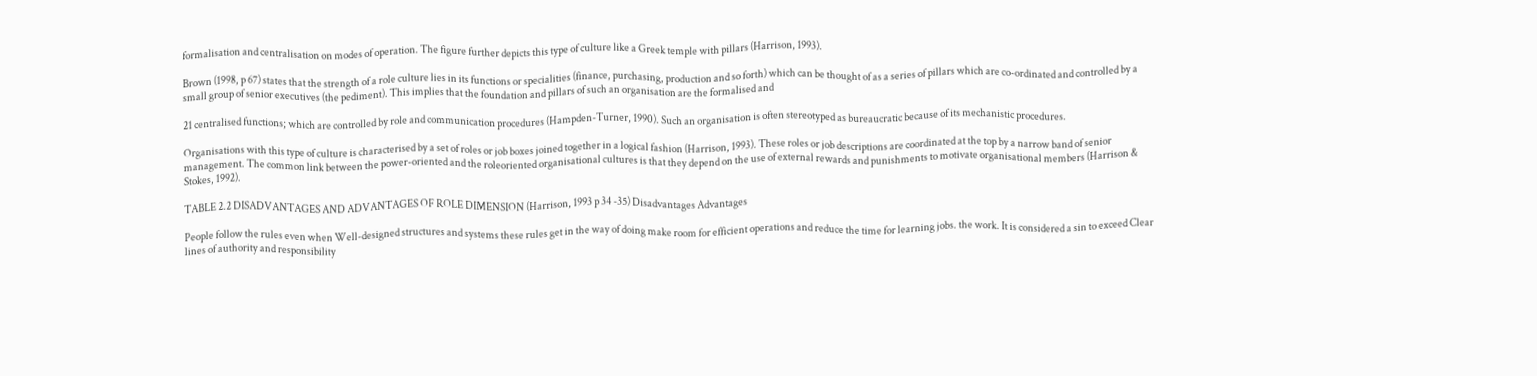formalisation and centralisation on modes of operation. The figure further depicts this type of culture like a Greek temple with pillars (Harrison, 1993).

Brown (1998, p 67) states that the strength of a role culture lies in its functions or specialities (finance, purchasing, production and so forth) which can be thought of as a series of pillars which are co-ordinated and controlled by a small group of senior executives (the pediment). This implies that the foundation and pillars of such an organisation are the formalised and

21 centralised functions; which are controlled by role and communication procedures (Hampden-Turner, 1990). Such an organisation is often stereotyped as bureaucratic because of its mechanistic procedures.

Organisations with this type of culture is characterised by a set of roles or job boxes joined together in a logical fashion (Harrison, 1993). These roles or job descriptions are coordinated at the top by a narrow band of senior management. The common link between the power-oriented and the roleoriented organisational cultures is that they depend on the use of external rewards and punishments to motivate organisational members (Harrison & Stokes, 1992).

TABLE 2.2 DISADVANTAGES AND ADVANTAGES OF ROLE DIMENSION (Harrison, 1993 p 34 -35) Disadvantages Advantages

People follow the rules even when Well-designed structures and systems these rules get in the way of doing make room for efficient operations and reduce the time for learning jobs. the work. It is considered a sin to exceed Clear lines of authority and responsibility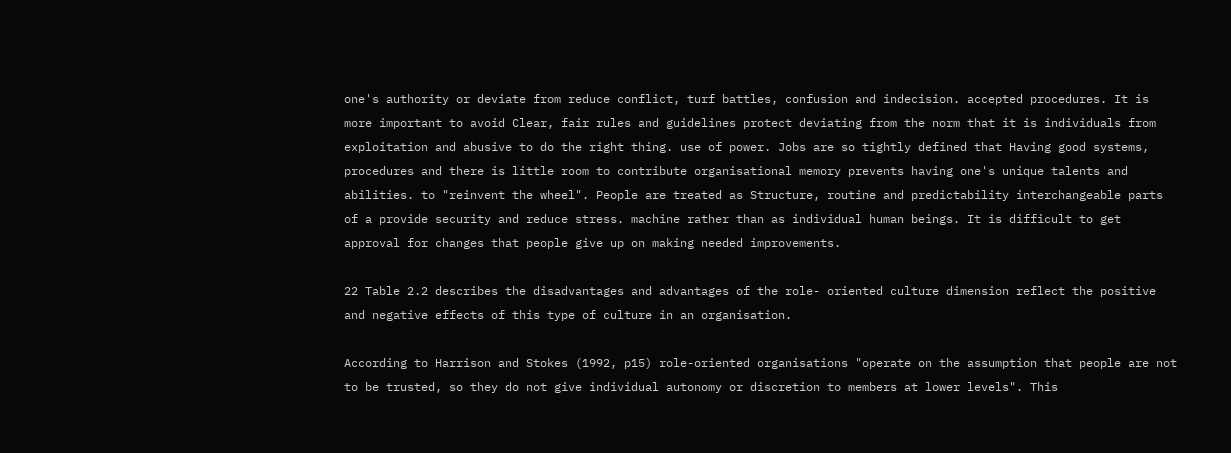one's authority or deviate from reduce conflict, turf battles, confusion and indecision. accepted procedures. It is more important to avoid Clear, fair rules and guidelines protect deviating from the norm that it is individuals from exploitation and abusive to do the right thing. use of power. Jobs are so tightly defined that Having good systems, procedures and there is little room to contribute organisational memory prevents having one's unique talents and abilities. to "reinvent the wheel". People are treated as Structure, routine and predictability interchangeable parts of a provide security and reduce stress. machine rather than as individual human beings. It is difficult to get approval for changes that people give up on making needed improvements.

22 Table 2.2 describes the disadvantages and advantages of the role- oriented culture dimension reflect the positive and negative effects of this type of culture in an organisation.

According to Harrison and Stokes (1992, p15) role-oriented organisations "operate on the assumption that people are not to be trusted, so they do not give individual autonomy or discretion to members at lower levels". This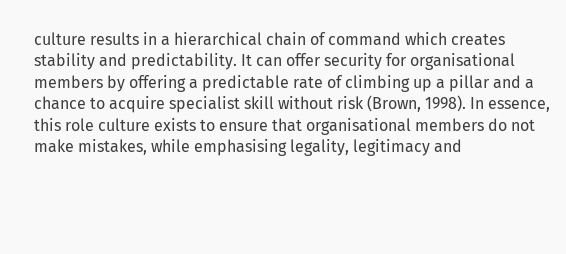culture results in a hierarchical chain of command which creates stability and predictability. It can offer security for organisational members by offering a predictable rate of climbing up a pillar and a chance to acquire specialist skill without risk (Brown, 1998). In essence, this role culture exists to ensure that organisational members do not make mistakes, while emphasising legality, legitimacy and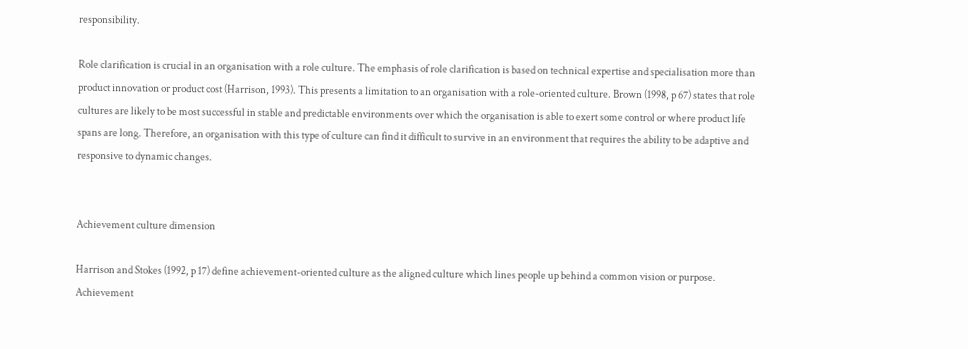responsibility.

Role clarification is crucial in an organisation with a role culture. The emphasis of role clarification is based on technical expertise and specialisation more than product innovation or product cost (Harrison, 1993). This presents a limitation to an organisation with a role-oriented culture. Brown (1998, p 67) states that role cultures are likely to be most successful in stable and predictable environments over which the organisation is able to exert some control or where product life spans are long. Therefore, an organisation with this type of culture can find it difficult to survive in an environment that requires the ability to be adaptive and responsive to dynamic changes.


Achievement culture dimension

Harrison and Stokes (1992, p 17) define achievement-oriented culture as the aligned culture which lines people up behind a common vision or purpose. Achievement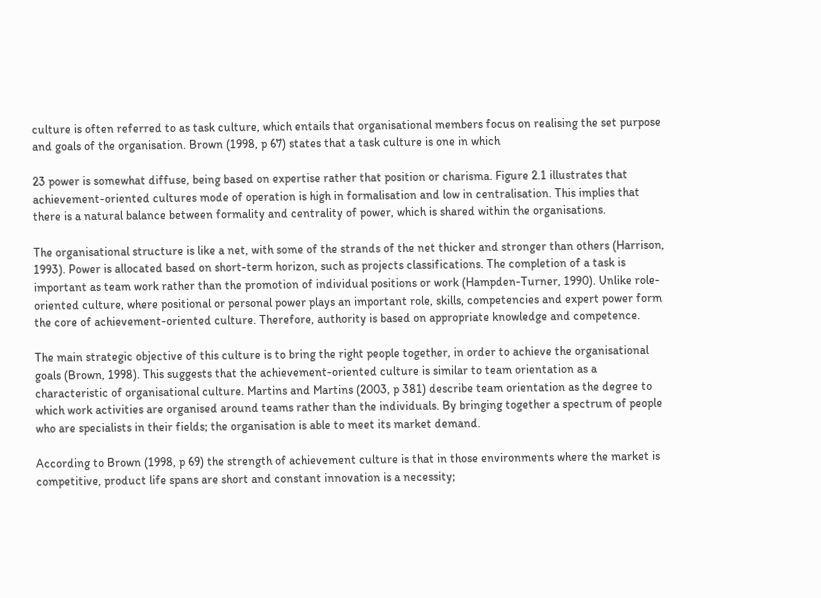culture is often referred to as task culture, which entails that organisational members focus on realising the set purpose and goals of the organisation. Brown (1998, p 67) states that a task culture is one in which

23 power is somewhat diffuse, being based on expertise rather that position or charisma. Figure 2.1 illustrates that achievement-oriented cultures mode of operation is high in formalisation and low in centralisation. This implies that there is a natural balance between formality and centrality of power, which is shared within the organisations.

The organisational structure is like a net, with some of the strands of the net thicker and stronger than others (Harrison, 1993). Power is allocated based on short-term horizon, such as projects classifications. The completion of a task is important as team work rather than the promotion of individual positions or work (Hampden-Turner, 1990). Unlike role-oriented culture, where positional or personal power plays an important role, skills, competencies and expert power form the core of achievement-oriented culture. Therefore, authority is based on appropriate knowledge and competence.

The main strategic objective of this culture is to bring the right people together, in order to achieve the organisational goals (Brown, 1998). This suggests that the achievement-oriented culture is similar to team orientation as a characteristic of organisational culture. Martins and Martins (2003, p 381) describe team orientation as the degree to which work activities are organised around teams rather than the individuals. By bringing together a spectrum of people who are specialists in their fields; the organisation is able to meet its market demand.

According to Brown (1998, p 69) the strength of achievement culture is that in those environments where the market is competitive, product life spans are short and constant innovation is a necessity;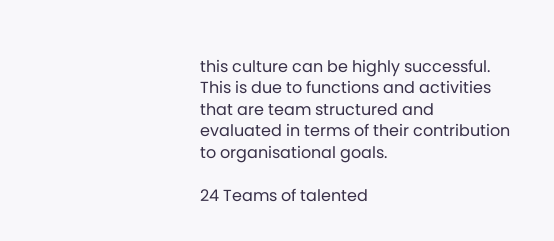this culture can be highly successful. This is due to functions and activities that are team structured and evaluated in terms of their contribution to organisational goals.

24 Teams of talented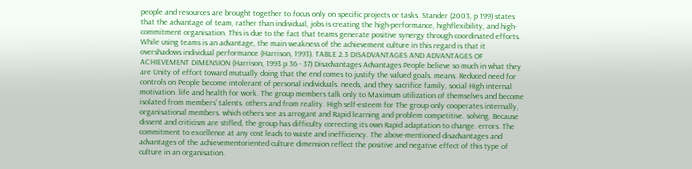people and resources are brought together to focus only on specific projects or tasks. Stander (2003, p 199) states that the advantage of team, rather than individual, jobs is creating the high-performance, highflexibility, and high-commitment organisation. This is due to the fact that teams generate positive synergy through coordinated efforts. While using teams is an advantage, the main weakness of the achievement culture in this regard is that it overshadows individual performance (Harrison, 1993). TABLE 2.3 DISADVANTAGES AND ADVANTAGES OF ACHIEVEMENT DIMENSION (Harrison, 1993 p 36 - 37) Disadvantages Advantages People believe so much in what they are Unity of effort toward mutually doing that the end comes to justify the valued goals. means. Reduced need for controls on People become intolerant of personal individuals. needs, and they sacrifice family, social High internal motivation. life and health for work. The group members talk only to Maximum utilization of themselves and become isolated from members' talents. others and from reality. High self-esteem for The group only cooperates internally, organisational members. which others see as arrogant and Rapid learning and problem competitive. solving. Because dissent and criticism are stifled, the group has difficulty correcting its own Rapid adaptation to change. errors. The commitment to excellence at any cost leads to waste and inefficiency. The above-mentioned disadvantages and advantages of the achievementoriented culture dimension reflect the positive and negative effect of this type of culture in an organisation.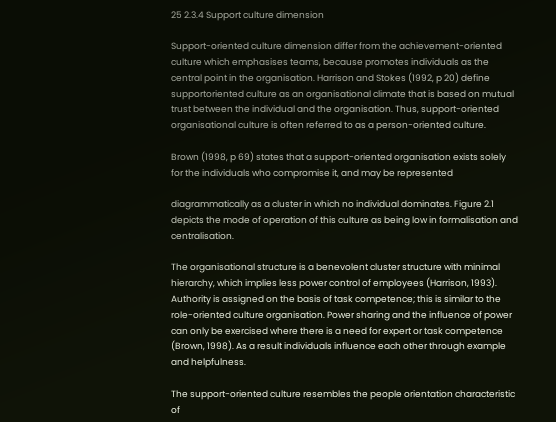25 2.3.4 Support culture dimension

Support-oriented culture dimension differ from the achievement-oriented culture which emphasises teams, because promotes individuals as the central point in the organisation. Harrison and Stokes (1992, p 20) define supportoriented culture as an organisational climate that is based on mutual trust between the individual and the organisation. Thus, support-oriented organisational culture is often referred to as a person-oriented culture.

Brown (1998, p 69) states that a support-oriented organisation exists solely for the individuals who compromise it, and may be represented

diagrammatically as a cluster in which no individual dominates. Figure 2.1 depicts the mode of operation of this culture as being low in formalisation and centralisation.

The organisational structure is a benevolent cluster structure with minimal hierarchy, which implies less power control of employees (Harrison, 1993). Authority is assigned on the basis of task competence; this is similar to the role-oriented culture organisation. Power sharing and the influence of power can only be exercised where there is a need for expert or task competence (Brown, 1998). As a result individuals influence each other through example and helpfulness.

The support-oriented culture resembles the people orientation characteristic of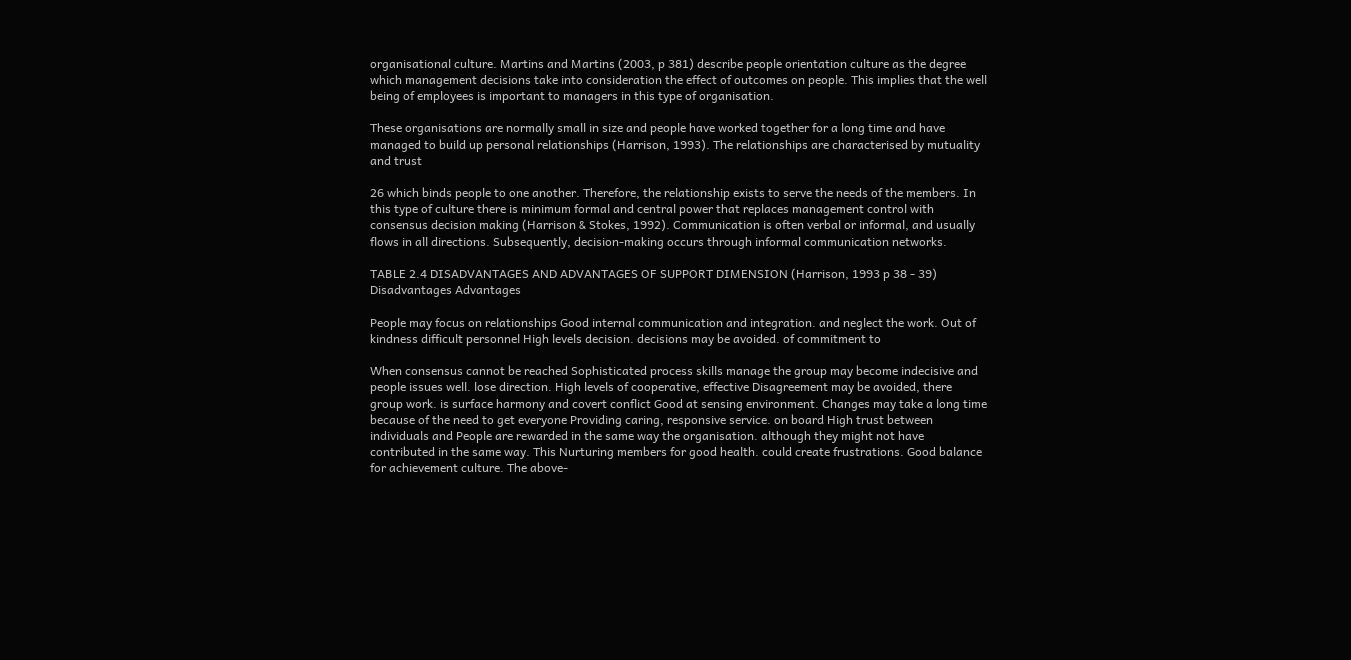organisational culture. Martins and Martins (2003, p 381) describe people orientation culture as the degree which management decisions take into consideration the effect of outcomes on people. This implies that the well being of employees is important to managers in this type of organisation.

These organisations are normally small in size and people have worked together for a long time and have managed to build up personal relationships (Harrison, 1993). The relationships are characterised by mutuality and trust

26 which binds people to one another. Therefore, the relationship exists to serve the needs of the members. In this type of culture there is minimum formal and central power that replaces management control with consensus decision making (Harrison & Stokes, 1992). Communication is often verbal or informal, and usually flows in all directions. Subsequently, decision-making occurs through informal communication networks.

TABLE 2.4 DISADVANTAGES AND ADVANTAGES OF SUPPORT DIMENSION (Harrison, 1993 p 38 - 39) Disadvantages Advantages

People may focus on relationships Good internal communication and integration. and neglect the work. Out of kindness difficult personnel High levels decision. decisions may be avoided. of commitment to

When consensus cannot be reached Sophisticated process skills manage the group may become indecisive and people issues well. lose direction. High levels of cooperative, effective Disagreement may be avoided, there group work. is surface harmony and covert conflict Good at sensing environment. Changes may take a long time because of the need to get everyone Providing caring, responsive service. on board High trust between individuals and People are rewarded in the same way the organisation. although they might not have contributed in the same way. This Nurturing members for good health. could create frustrations. Good balance for achievement culture. The above-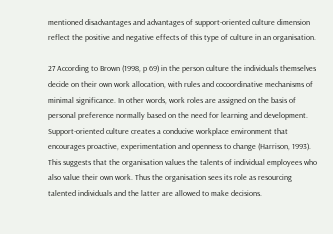mentioned disadvantages and advantages of support-oriented culture dimension reflect the positive and negative effects of this type of culture in an organisation.

27 According to Brown (1998, p 69) in the person culture the individuals themselves decide on their own work allocation, with rules and cocoordinative mechanisms of minimal significance. In other words, work roles are assigned on the basis of personal preference normally based on the need for learning and development. Support-oriented culture creates a conducive workplace environment that encourages proactive, experimentation and openness to change (Harrison, 1993). This suggests that the organisation values the talents of individual employees who also value their own work. Thus the organisation sees its role as resourcing talented individuals and the latter are allowed to make decisions.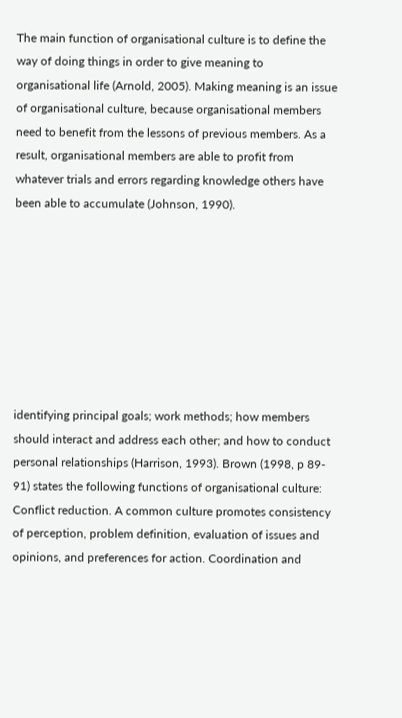The main function of organisational culture is to define the way of doing things in order to give meaning to organisational life (Arnold, 2005). Making meaning is an issue of organisational culture, because organisational members need to benefit from the lessons of previous members. As a result, organisational members are able to profit from whatever trials and errors regarding knowledge others have been able to accumulate (Johnson, 1990).








identifying principal goals; work methods; how members should interact and address each other; and how to conduct personal relationships (Harrison, 1993). Brown (1998, p 89- 91) states the following functions of organisational culture: Conflict reduction. A common culture promotes consistency of perception, problem definition, evaluation of issues and opinions, and preferences for action. Coordination and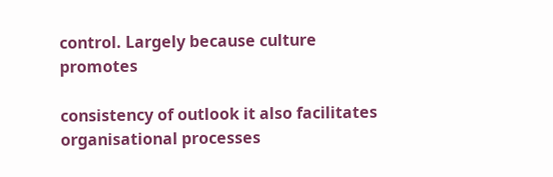control. Largely because culture promotes

consistency of outlook it also facilitates organisational processes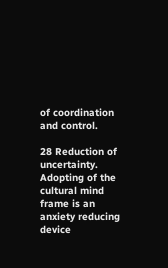of coordination and control.

28 Reduction of uncertainty. Adopting of the cultural mind frame is an anxiety reducing device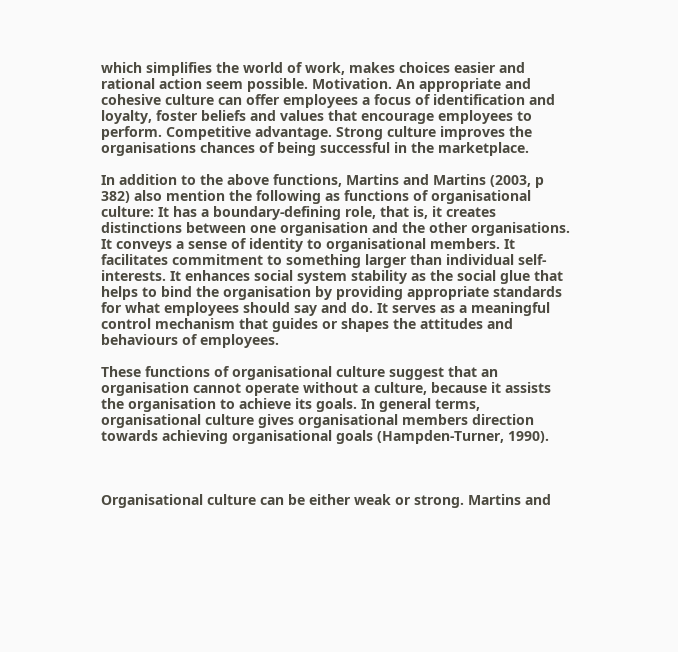which simplifies the world of work, makes choices easier and rational action seem possible. Motivation. An appropriate and cohesive culture can offer employees a focus of identification and loyalty, foster beliefs and values that encourage employees to perform. Competitive advantage. Strong culture improves the organisations chances of being successful in the marketplace.

In addition to the above functions, Martins and Martins (2003, p 382) also mention the following as functions of organisational culture: It has a boundary-defining role, that is, it creates distinctions between one organisation and the other organisations. It conveys a sense of identity to organisational members. It facilitates commitment to something larger than individual self-interests. It enhances social system stability as the social glue that helps to bind the organisation by providing appropriate standards for what employees should say and do. It serves as a meaningful control mechanism that guides or shapes the attitudes and behaviours of employees.

These functions of organisational culture suggest that an organisation cannot operate without a culture, because it assists the organisation to achieve its goals. In general terms, organisational culture gives organisational members direction towards achieving organisational goals (Hampden-Turner, 1990).



Organisational culture can be either weak or strong. Martins and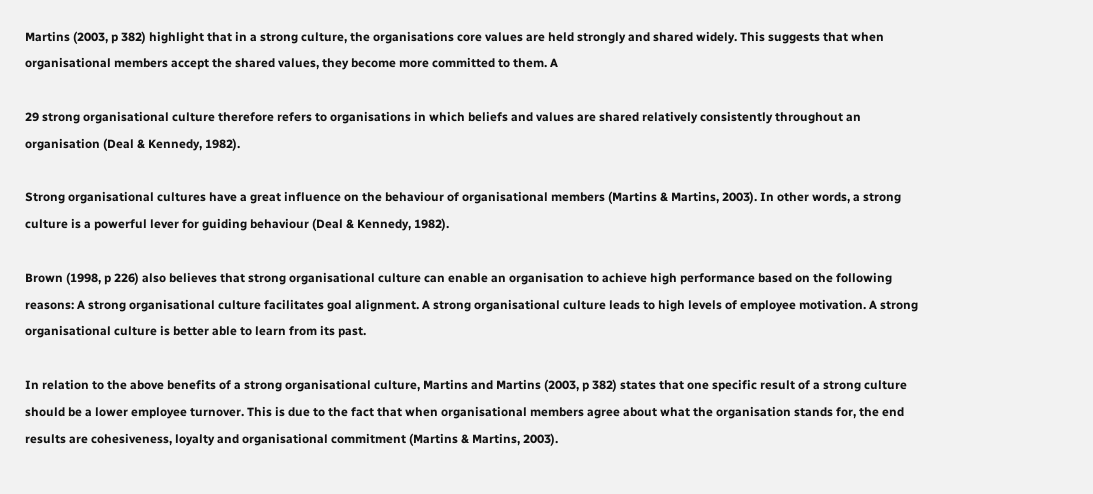Martins (2003, p 382) highlight that in a strong culture, the organisations core values are held strongly and shared widely. This suggests that when organisational members accept the shared values, they become more committed to them. A

29 strong organisational culture therefore refers to organisations in which beliefs and values are shared relatively consistently throughout an organisation (Deal & Kennedy, 1982).

Strong organisational cultures have a great influence on the behaviour of organisational members (Martins & Martins, 2003). In other words, a strong culture is a powerful lever for guiding behaviour (Deal & Kennedy, 1982).

Brown (1998, p 226) also believes that strong organisational culture can enable an organisation to achieve high performance based on the following reasons: A strong organisational culture facilitates goal alignment. A strong organisational culture leads to high levels of employee motivation. A strong organisational culture is better able to learn from its past.

In relation to the above benefits of a strong organisational culture, Martins and Martins (2003, p 382) states that one specific result of a strong culture should be a lower employee turnover. This is due to the fact that when organisational members agree about what the organisation stands for, the end results are cohesiveness, loyalty and organisational commitment (Martins & Martins, 2003).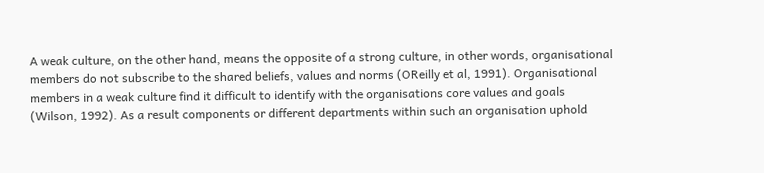A weak culture, on the other hand, means the opposite of a strong culture, in other words, organisational members do not subscribe to the shared beliefs, values and norms (OReilly et al, 1991). Organisational members in a weak culture find it difficult to identify with the organisations core values and goals (Wilson, 1992). As a result components or different departments within such an organisation uphold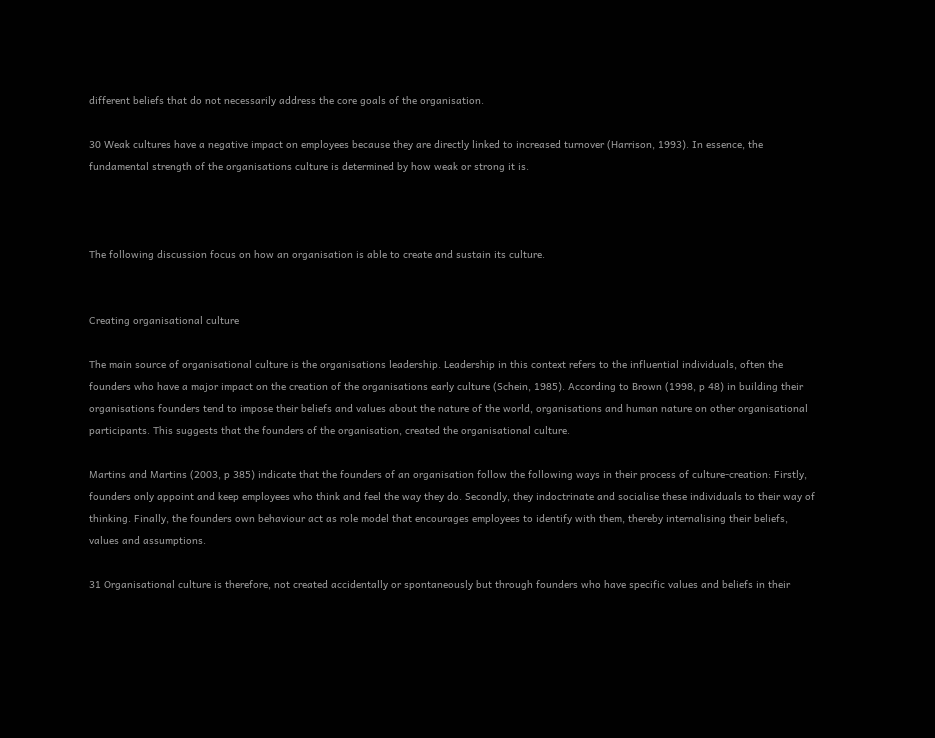different beliefs that do not necessarily address the core goals of the organisation.

30 Weak cultures have a negative impact on employees because they are directly linked to increased turnover (Harrison, 1993). In essence, the fundamental strength of the organisations culture is determined by how weak or strong it is.



The following discussion focus on how an organisation is able to create and sustain its culture.


Creating organisational culture

The main source of organisational culture is the organisations leadership. Leadership in this context refers to the influential individuals, often the founders who have a major impact on the creation of the organisations early culture (Schein, 1985). According to Brown (1998, p 48) in building their organisations founders tend to impose their beliefs and values about the nature of the world, organisations and human nature on other organisational participants. This suggests that the founders of the organisation, created the organisational culture.

Martins and Martins (2003, p 385) indicate that the founders of an organisation follow the following ways in their process of culture-creation: Firstly, founders only appoint and keep employees who think and feel the way they do. Secondly, they indoctrinate and socialise these individuals to their way of thinking. Finally, the founders own behaviour act as role model that encourages employees to identify with them, thereby internalising their beliefs, values and assumptions.

31 Organisational culture is therefore, not created accidentally or spontaneously but through founders who have specific values and beliefs in their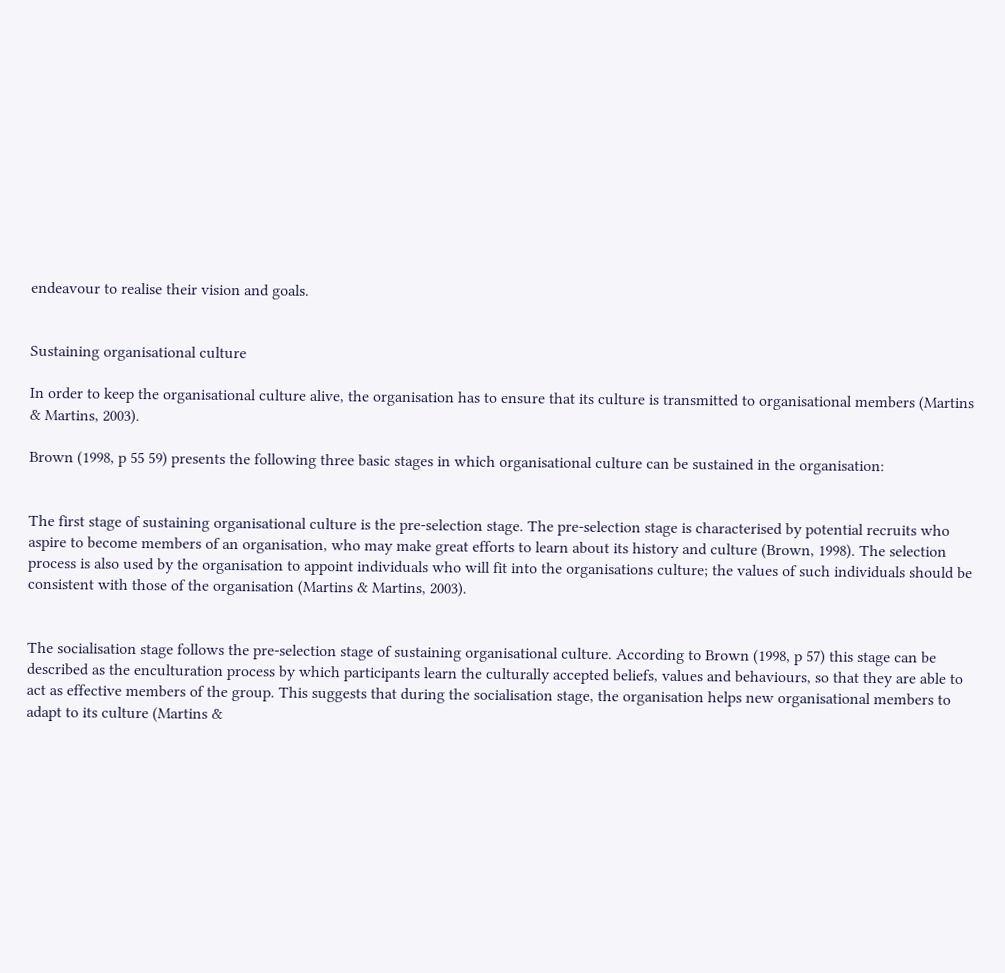endeavour to realise their vision and goals.


Sustaining organisational culture

In order to keep the organisational culture alive, the organisation has to ensure that its culture is transmitted to organisational members (Martins & Martins, 2003).

Brown (1998, p 55 59) presents the following three basic stages in which organisational culture can be sustained in the organisation:


The first stage of sustaining organisational culture is the pre-selection stage. The pre-selection stage is characterised by potential recruits who aspire to become members of an organisation, who may make great efforts to learn about its history and culture (Brown, 1998). The selection process is also used by the organisation to appoint individuals who will fit into the organisations culture; the values of such individuals should be consistent with those of the organisation (Martins & Martins, 2003).


The socialisation stage follows the pre-selection stage of sustaining organisational culture. According to Brown (1998, p 57) this stage can be described as the enculturation process by which participants learn the culturally accepted beliefs, values and behaviours, so that they are able to act as effective members of the group. This suggests that during the socialisation stage, the organisation helps new organisational members to adapt to its culture (Martins &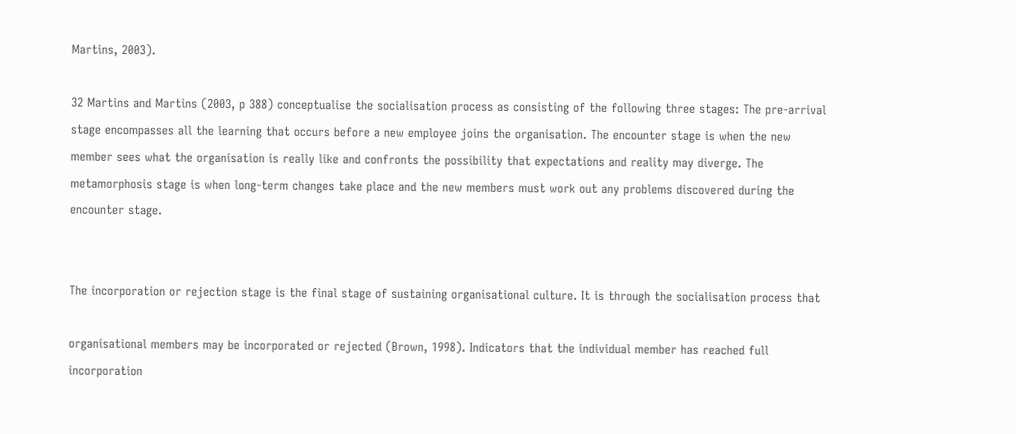Martins, 2003).

32 Martins and Martins (2003, p 388) conceptualise the socialisation process as consisting of the following three stages: The pre-arrival stage encompasses all the learning that occurs before a new employee joins the organisation. The encounter stage is when the new member sees what the organisation is really like and confronts the possibility that expectations and reality may diverge. The metamorphosis stage is when long-term changes take place and the new members must work out any problems discovered during the encounter stage.


The incorporation or rejection stage is the final stage of sustaining organisational culture. It is through the socialisation process that

organisational members may be incorporated or rejected (Brown, 1998). Indicators that the individual member has reached full incorporation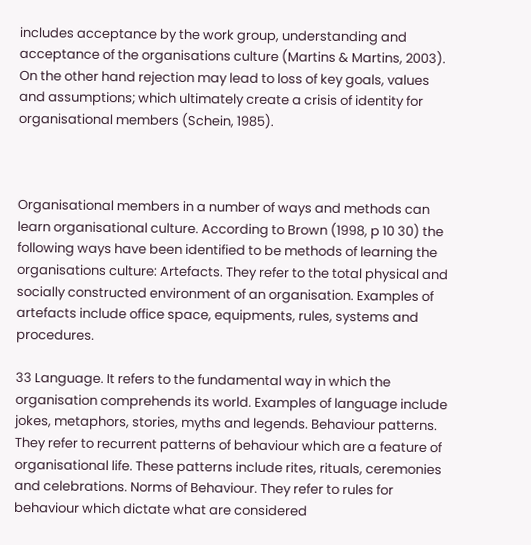includes acceptance by the work group, understanding and acceptance of the organisations culture (Martins & Martins, 2003). On the other hand rejection may lead to loss of key goals, values and assumptions; which ultimately create a crisis of identity for organisational members (Schein, 1985).



Organisational members in a number of ways and methods can learn organisational culture. According to Brown (1998, p 10 30) the following ways have been identified to be methods of learning the organisations culture: Artefacts. They refer to the total physical and socially constructed environment of an organisation. Examples of artefacts include office space, equipments, rules, systems and procedures.

33 Language. It refers to the fundamental way in which the organisation comprehends its world. Examples of language include jokes, metaphors, stories, myths and legends. Behaviour patterns. They refer to recurrent patterns of behaviour which are a feature of organisational life. These patterns include rites, rituals, ceremonies and celebrations. Norms of Behaviour. They refer to rules for behaviour which dictate what are considered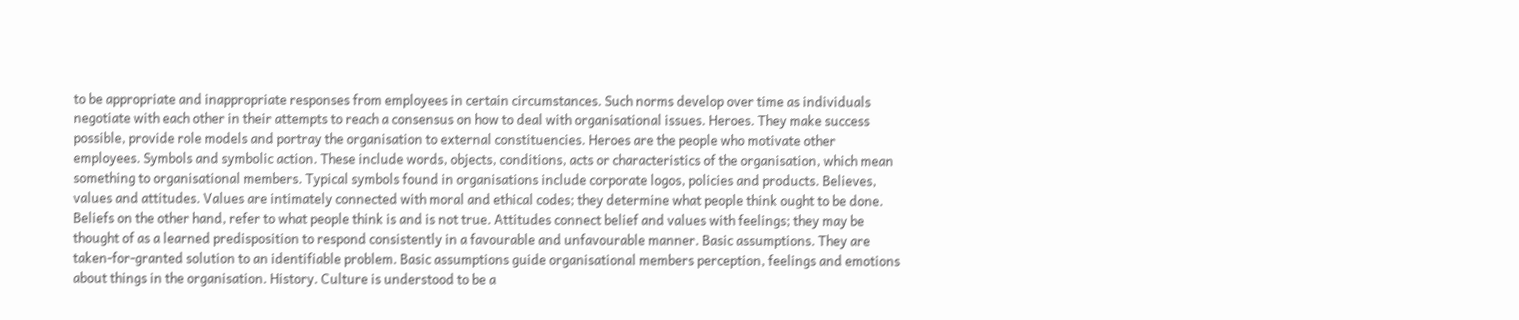to be appropriate and inappropriate responses from employees in certain circumstances. Such norms develop over time as individuals negotiate with each other in their attempts to reach a consensus on how to deal with organisational issues. Heroes. They make success possible, provide role models and portray the organisation to external constituencies. Heroes are the people who motivate other employees. Symbols and symbolic action. These include words, objects, conditions, acts or characteristics of the organisation, which mean something to organisational members. Typical symbols found in organisations include corporate logos, policies and products. Believes, values and attitudes. Values are intimately connected with moral and ethical codes; they determine what people think ought to be done. Beliefs on the other hand, refer to what people think is and is not true. Attitudes connect belief and values with feelings; they may be thought of as a learned predisposition to respond consistently in a favourable and unfavourable manner. Basic assumptions. They are taken-for-granted solution to an identifiable problem. Basic assumptions guide organisational members perception, feelings and emotions about things in the organisation. History. Culture is understood to be a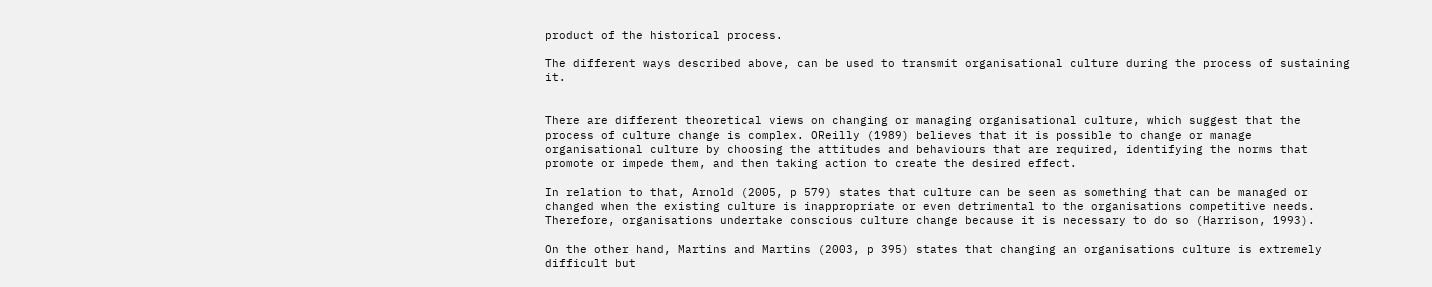product of the historical process.

The different ways described above, can be used to transmit organisational culture during the process of sustaining it.


There are different theoretical views on changing or managing organisational culture, which suggest that the process of culture change is complex. OReilly (1989) believes that it is possible to change or manage organisational culture by choosing the attitudes and behaviours that are required, identifying the norms that promote or impede them, and then taking action to create the desired effect.

In relation to that, Arnold (2005, p 579) states that culture can be seen as something that can be managed or changed when the existing culture is inappropriate or even detrimental to the organisations competitive needs. Therefore, organisations undertake conscious culture change because it is necessary to do so (Harrison, 1993).

On the other hand, Martins and Martins (2003, p 395) states that changing an organisations culture is extremely difficult but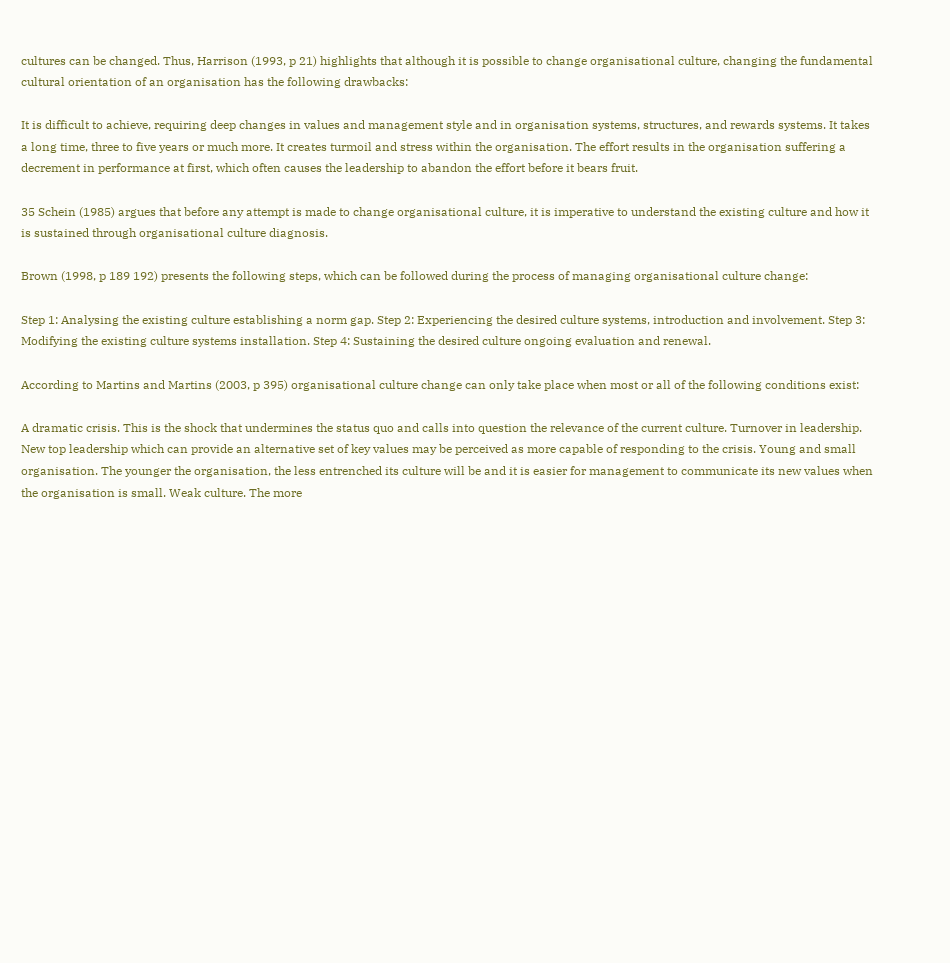cultures can be changed. Thus, Harrison (1993, p 21) highlights that although it is possible to change organisational culture, changing the fundamental cultural orientation of an organisation has the following drawbacks:

It is difficult to achieve, requiring deep changes in values and management style and in organisation systems, structures, and rewards systems. It takes a long time, three to five years or much more. It creates turmoil and stress within the organisation. The effort results in the organisation suffering a decrement in performance at first, which often causes the leadership to abandon the effort before it bears fruit.

35 Schein (1985) argues that before any attempt is made to change organisational culture, it is imperative to understand the existing culture and how it is sustained through organisational culture diagnosis.

Brown (1998, p 189 192) presents the following steps, which can be followed during the process of managing organisational culture change:

Step 1: Analysing the existing culture establishing a norm gap. Step 2: Experiencing the desired culture systems, introduction and involvement. Step 3: Modifying the existing culture systems installation. Step 4: Sustaining the desired culture ongoing evaluation and renewal.

According to Martins and Martins (2003, p 395) organisational culture change can only take place when most or all of the following conditions exist:

A dramatic crisis. This is the shock that undermines the status quo and calls into question the relevance of the current culture. Turnover in leadership. New top leadership which can provide an alternative set of key values may be perceived as more capable of responding to the crisis. Young and small organisation. The younger the organisation, the less entrenched its culture will be and it is easier for management to communicate its new values when the organisation is small. Weak culture. The more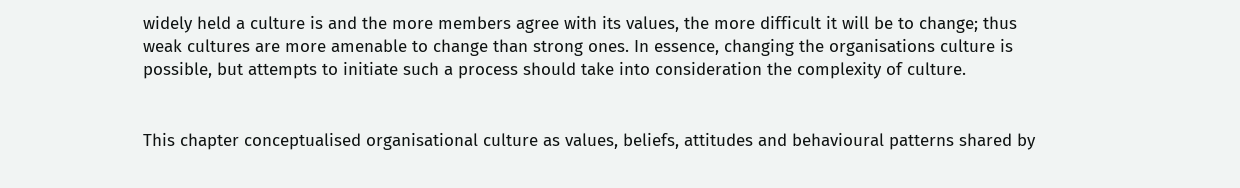widely held a culture is and the more members agree with its values, the more difficult it will be to change; thus weak cultures are more amenable to change than strong ones. In essence, changing the organisations culture is possible, but attempts to initiate such a process should take into consideration the complexity of culture.


This chapter conceptualised organisational culture as values, beliefs, attitudes and behavioural patterns shared by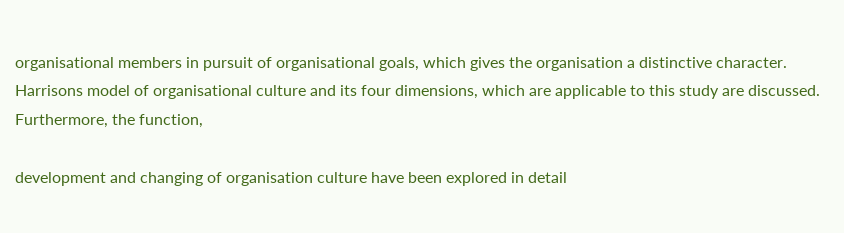organisational members in pursuit of organisational goals, which gives the organisation a distinctive character. Harrisons model of organisational culture and its four dimensions, which are applicable to this study are discussed. Furthermore, the function,

development and changing of organisation culture have been explored in detail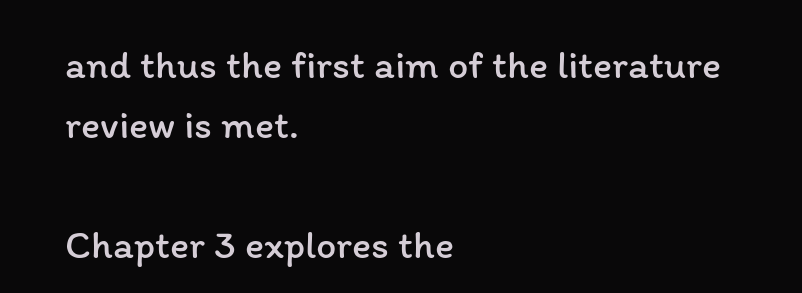and thus the first aim of the literature review is met.

Chapter 3 explores the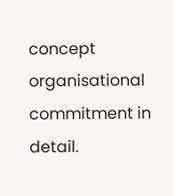concept organisational commitment in detail.